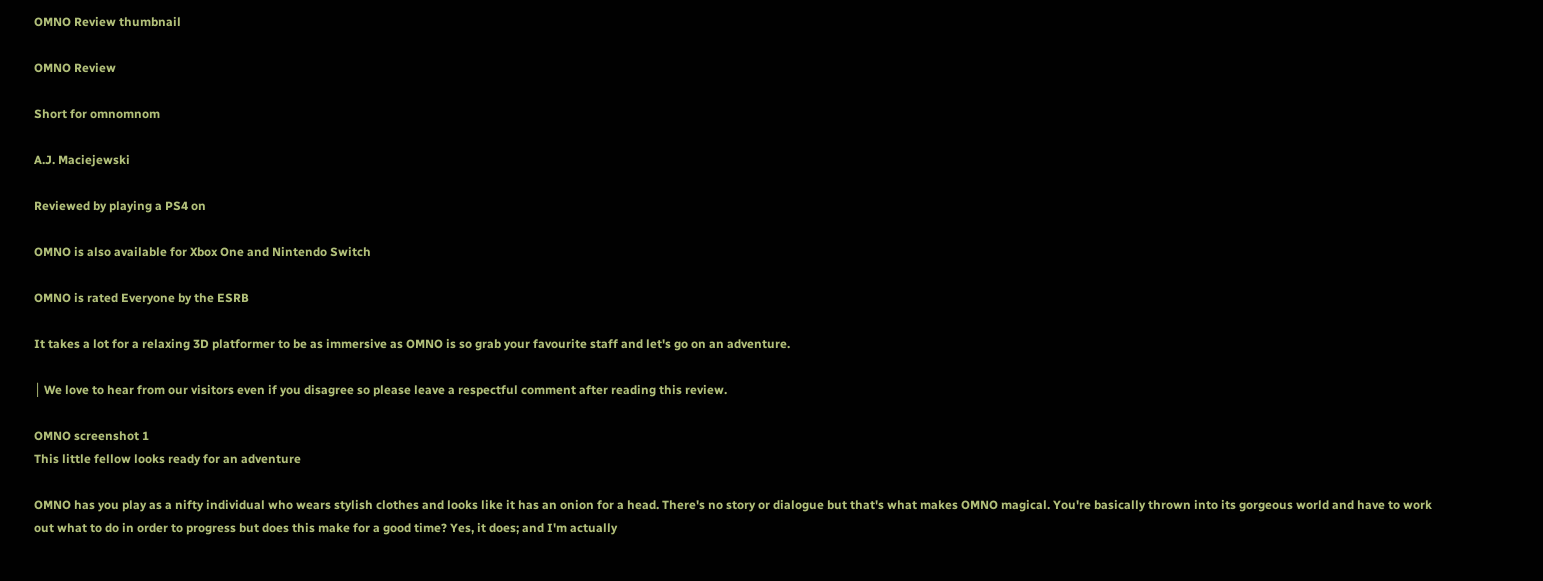OMNO Review thumbnail

OMNO Review

Short for omnomnom

A.J. Maciejewski

Reviewed by playing a PS4 on

OMNO is also available for Xbox One and Nintendo Switch

OMNO is rated Everyone by the ESRB

It takes a lot for a relaxing 3D platformer to be as immersive as OMNO is so grab your favourite staff and let's go on an adventure.

│ We love to hear from our visitors even if you disagree so please leave a respectful comment after reading this review.

OMNO screenshot 1
This little fellow looks ready for an adventure

OMNO has you play as a nifty individual who wears stylish clothes and looks like it has an onion for a head. There's no story or dialogue but that's what makes OMNO magical. You're basically thrown into its gorgeous world and have to work out what to do in order to progress but does this make for a good time? Yes, it does; and I'm actually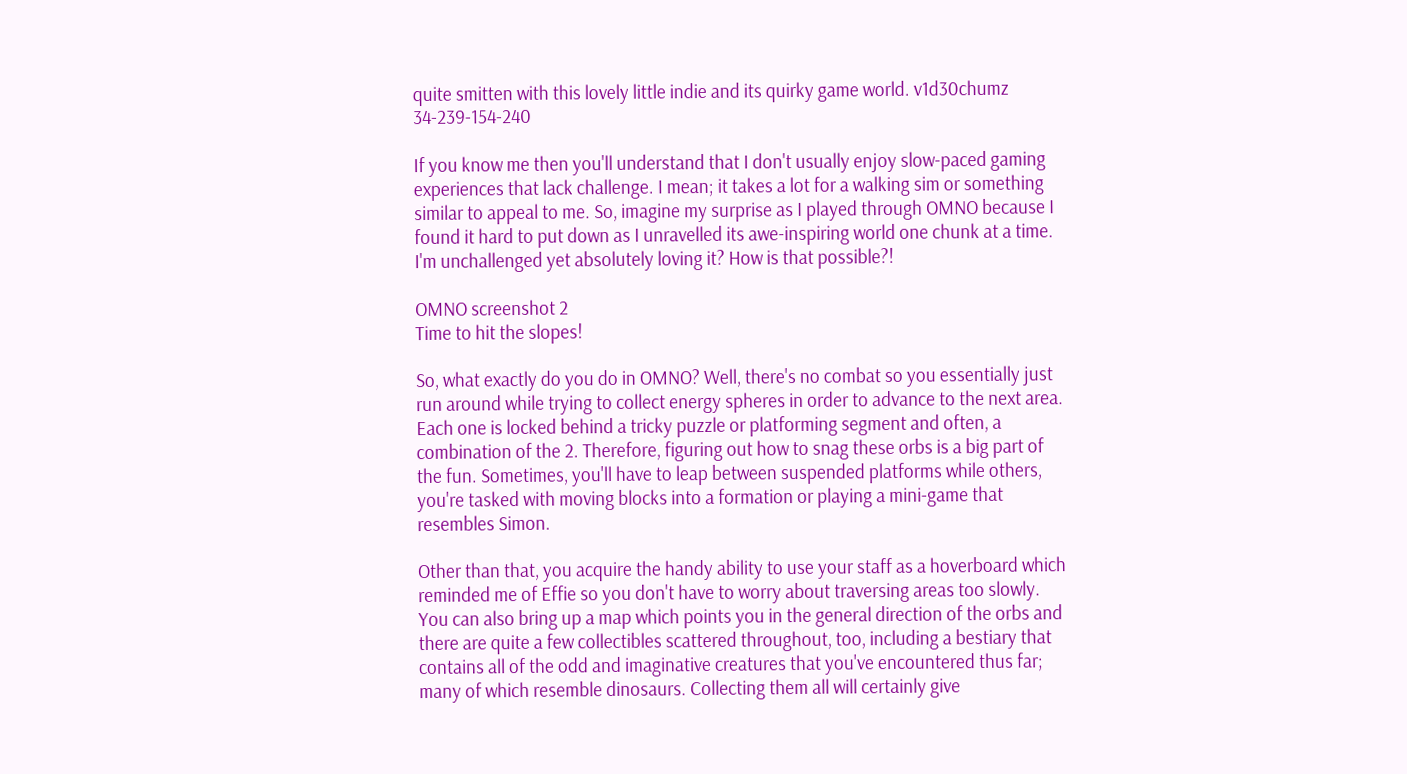quite smitten with this lovely little indie and its quirky game world. v1d30chumz 34-239-154-240

If you know me then you'll understand that I don't usually enjoy slow-paced gaming experiences that lack challenge. I mean; it takes a lot for a walking sim or something similar to appeal to me. So, imagine my surprise as I played through OMNO because I found it hard to put down as I unravelled its awe-inspiring world one chunk at a time. I'm unchallenged yet absolutely loving it? How is that possible?!

OMNO screenshot 2
Time to hit the slopes!

So, what exactly do you do in OMNO? Well, there's no combat so you essentially just run around while trying to collect energy spheres in order to advance to the next area. Each one is locked behind a tricky puzzle or platforming segment and often, a combination of the 2. Therefore, figuring out how to snag these orbs is a big part of the fun. Sometimes, you'll have to leap between suspended platforms while others, you're tasked with moving blocks into a formation or playing a mini-game that resembles Simon.

Other than that, you acquire the handy ability to use your staff as a hoverboard which reminded me of Effie so you don't have to worry about traversing areas too slowly. You can also bring up a map which points you in the general direction of the orbs and there are quite a few collectibles scattered throughout, too, including a bestiary that contains all of the odd and imaginative creatures that you've encountered thus far; many of which resemble dinosaurs. Collecting them all will certainly give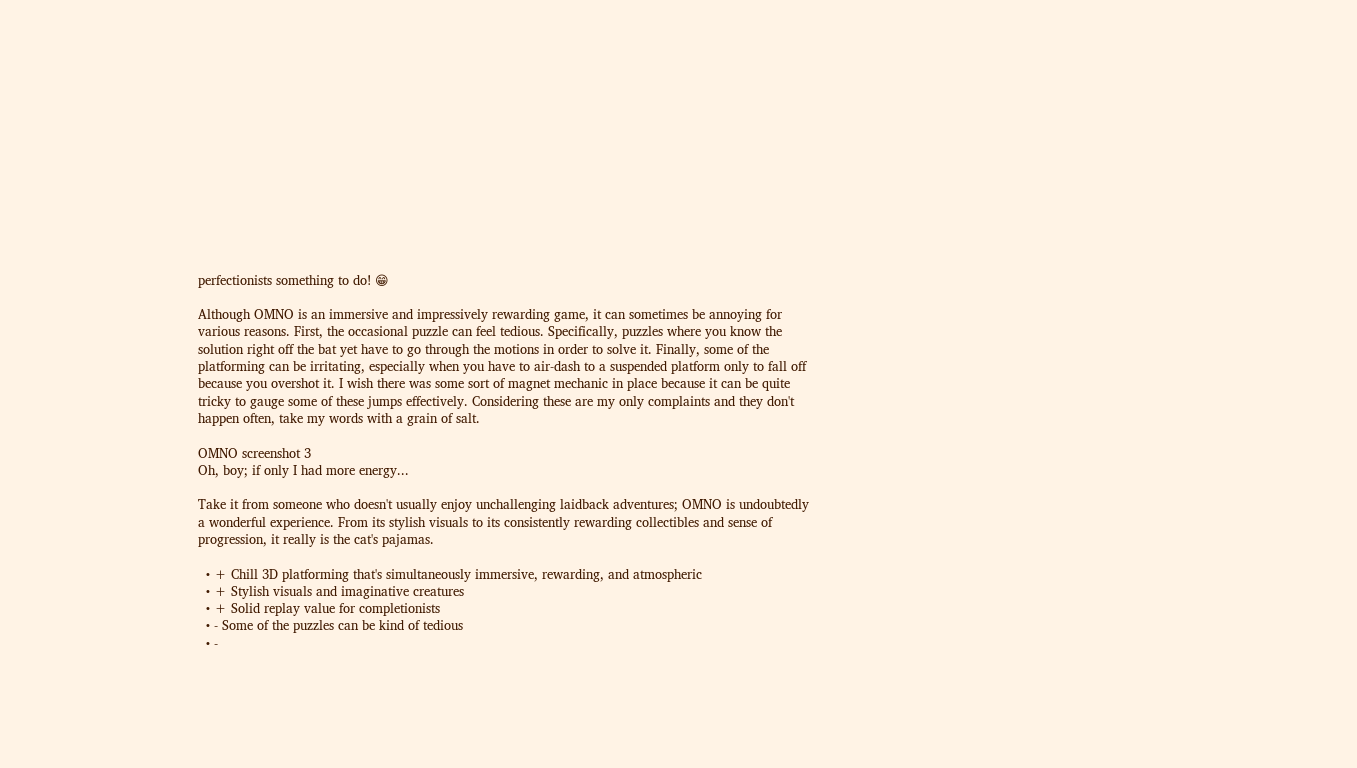perfectionists something to do! 😁

Although OMNO is an immersive and impressively rewarding game, it can sometimes be annoying for various reasons. First, the occasional puzzle can feel tedious. Specifically, puzzles where you know the solution right off the bat yet have to go through the motions in order to solve it. Finally, some of the platforming can be irritating, especially when you have to air-dash to a suspended platform only to fall off because you overshot it. I wish there was some sort of magnet mechanic in place because it can be quite tricky to gauge some of these jumps effectively. Considering these are my only complaints and they don't happen often, take my words with a grain of salt.

OMNO screenshot 3
Oh, boy; if only I had more energy...

Take it from someone who doesn't usually enjoy unchallenging laidback adventures; OMNO is undoubtedly a wonderful experience. From its stylish visuals to its consistently rewarding collectibles and sense of progression, it really is the cat's pajamas.

  • + Chill 3D platforming that's simultaneously immersive, rewarding, and atmospheric
  • + Stylish visuals and imaginative creatures
  • + Solid replay value for completionists
  • - Some of the puzzles can be kind of tedious
  • -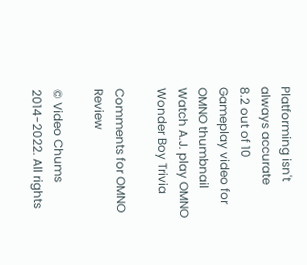Platforming isn't always accurate
8.2 out of 10
Gameplay video for OMNO thumbnail
Watch A.J. play OMNO
Wonder Boy Trivia

Comments for OMNO Review

© Video Chums 2014-2022. All rights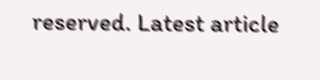reserved. Latest article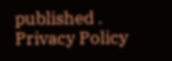published . Privacy Policy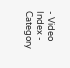- Video Index - Category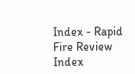Index - Rapid Fire Review Index